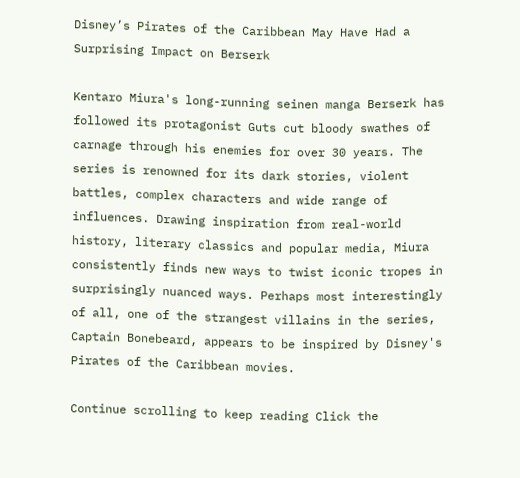Disney’s Pirates of the Caribbean May Have Had a Surprising Impact on Berserk

Kentaro Miura's long-running seinen manga Berserk has followed its protagonist Guts cut bloody swathes of carnage through his enemies for over 30 years. The series is renowned for its dark stories, violent battles, complex characters and wide range of influences. Drawing inspiration from real-world history, literary classics and popular media, Miura consistently finds new ways to twist iconic tropes in surprisingly nuanced ways. Perhaps most interestingly of all, one of the strangest villains in the series, Captain Bonebeard, appears to be inspired by Disney's Pirates of the Caribbean movies.

Continue scrolling to keep reading Click the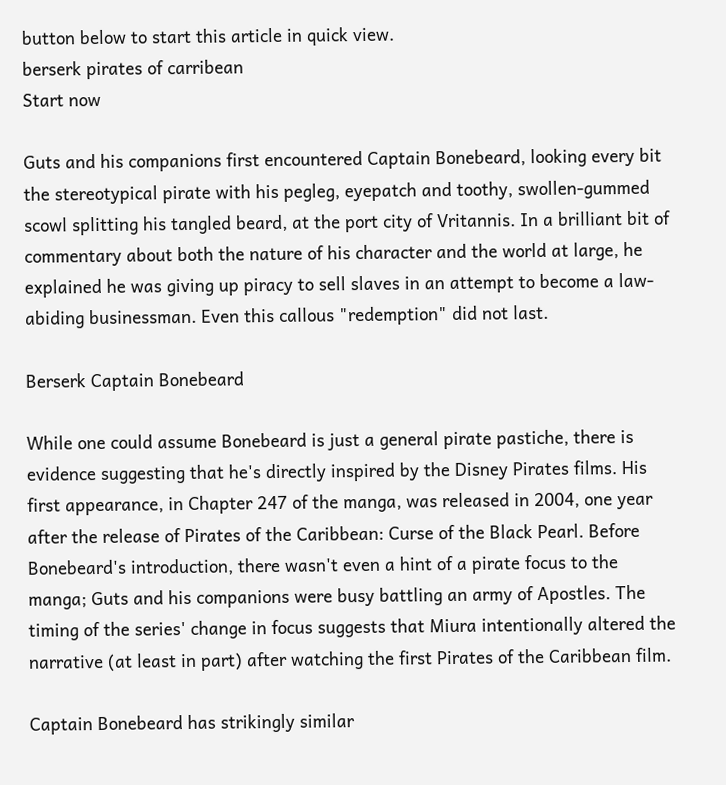button below to start this article in quick view.
berserk pirates of carribean
Start now

Guts and his companions first encountered Captain Bonebeard, looking every bit the stereotypical pirate with his pegleg, eyepatch and toothy, swollen-gummed scowl splitting his tangled beard, at the port city of Vritannis. In a brilliant bit of commentary about both the nature of his character and the world at large, he explained he was giving up piracy to sell slaves in an attempt to become a law-abiding businessman. Even this callous "redemption" did not last.

Berserk Captain Bonebeard

While one could assume Bonebeard is just a general pirate pastiche, there is evidence suggesting that he's directly inspired by the Disney Pirates films. His first appearance, in Chapter 247 of the manga, was released in 2004, one year after the release of Pirates of the Caribbean: Curse of the Black Pearl. Before Bonebeard's introduction, there wasn't even a hint of a pirate focus to the manga; Guts and his companions were busy battling an army of Apostles. The timing of the series' change in focus suggests that Miura intentionally altered the narrative (at least in part) after watching the first Pirates of the Caribbean film.

Captain Bonebeard has strikingly similar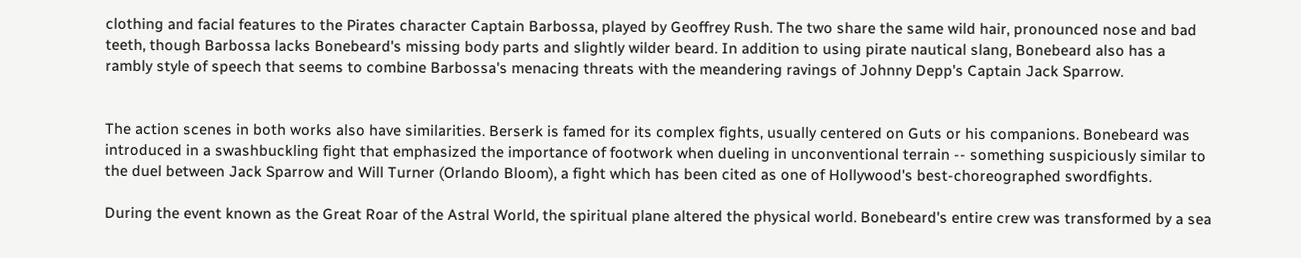clothing and facial features to the Pirates character Captain Barbossa, played by Geoffrey Rush. The two share the same wild hair, pronounced nose and bad teeth, though Barbossa lacks Bonebeard's missing body parts and slightly wilder beard. In addition to using pirate nautical slang, Bonebeard also has a rambly style of speech that seems to combine Barbossa's menacing threats with the meandering ravings of Johnny Depp's Captain Jack Sparrow.


The action scenes in both works also have similarities. Berserk is famed for its complex fights, usually centered on Guts or his companions. Bonebeard was introduced in a swashbuckling fight that emphasized the importance of footwork when dueling in unconventional terrain -- something suspiciously similar to the duel between Jack Sparrow and Will Turner (Orlando Bloom), a fight which has been cited as one of Hollywood's best-choreographed swordfights.

During the event known as the Great Roar of the Astral World, the spiritual plane altered the physical world. Bonebeard's entire crew was transformed by a sea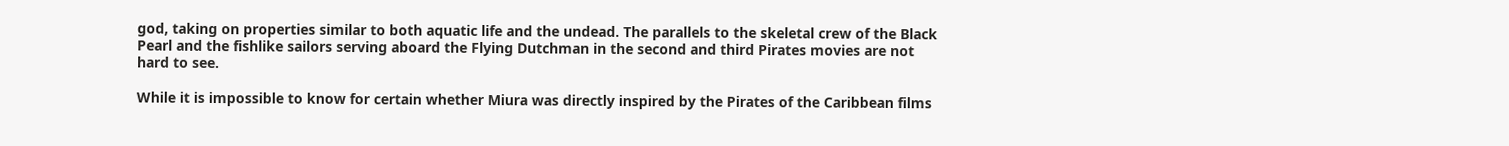god, taking on properties similar to both aquatic life and the undead. The parallels to the skeletal crew of the Black Pearl and the fishlike sailors serving aboard the Flying Dutchman in the second and third Pirates movies are not hard to see.

While it is impossible to know for certain whether Miura was directly inspired by the Pirates of the Caribbean films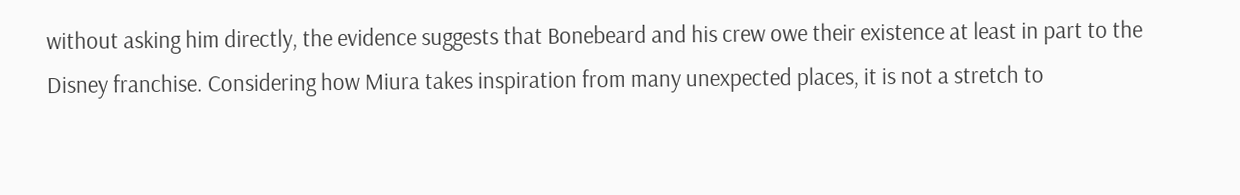without asking him directly, the evidence suggests that Bonebeard and his crew owe their existence at least in part to the Disney franchise. Considering how Miura takes inspiration from many unexpected places, it is not a stretch to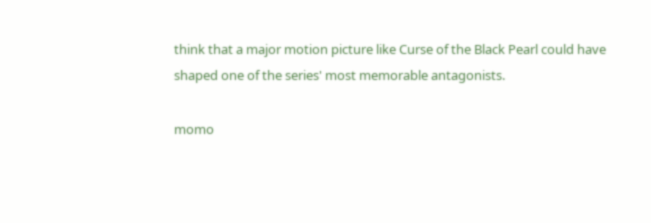think that a major motion picture like Curse of the Black Pearl could have shaped one of the series' most memorable antagonists.

momo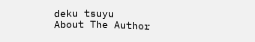deku tsuyu
About The Author